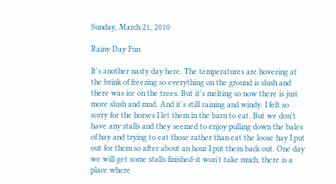Sunday, March 21, 2010

Rainy Day Fun

It's another nasty day here. The temperatures are hovering at the brink of freezing so everything on the ground is slush and there was ice on the trees. But it's melting so now there is just more slush and mud. And it's still raining and windy. I felt so sorry for the horses I let them in the barn to eat. But we don't have any stalls and they seemed to enjoy pulling down the bales of hay and trying to eat those rather than eat the loose hay I put out for them so after about an hour I put them back out. One day we will get some stalls finished-it won't take much, there is a place where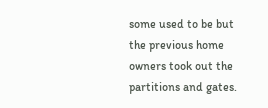some used to be but the previous home owners took out the partitions and gates.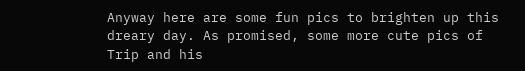Anyway here are some fun pics to brighten up this dreary day. As promised, some more cute pics of Trip and his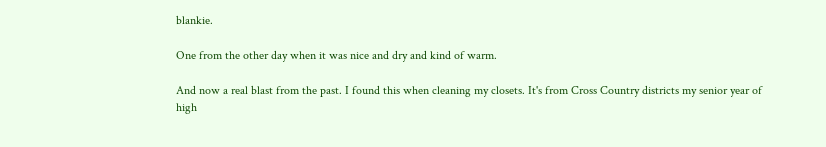blankie.

One from the other day when it was nice and dry and kind of warm.

And now a real blast from the past. I found this when cleaning my closets. It's from Cross Country districts my senior year of high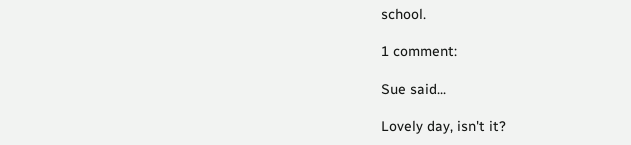school.

1 comment:

Sue said...

Lovely day, isn't it?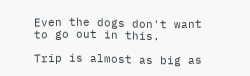Even the dogs don't want to go out in this.

Trip is almost as big as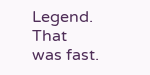Legend. That was fast.